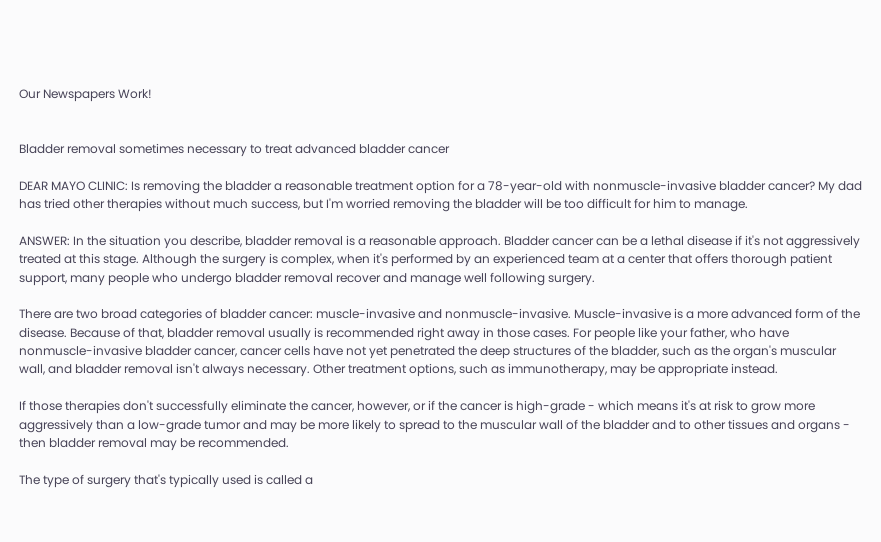Our Newspapers Work!


Bladder removal sometimes necessary to treat advanced bladder cancer

DEAR MAYO CLINIC: Is removing the bladder a reasonable treatment option for a 78-year-old with nonmuscle-invasive bladder cancer? My dad has tried other therapies without much success, but I'm worried removing the bladder will be too difficult for him to manage.

ANSWER: In the situation you describe, bladder removal is a reasonable approach. Bladder cancer can be a lethal disease if it's not aggressively treated at this stage. Although the surgery is complex, when it's performed by an experienced team at a center that offers thorough patient support, many people who undergo bladder removal recover and manage well following surgery.

There are two broad categories of bladder cancer: muscle-invasive and nonmuscle-invasive. Muscle-invasive is a more advanced form of the disease. Because of that, bladder removal usually is recommended right away in those cases. For people like your father, who have nonmuscle-invasive bladder cancer, cancer cells have not yet penetrated the deep structures of the bladder, such as the organ's muscular wall, and bladder removal isn't always necessary. Other treatment options, such as immunotherapy, may be appropriate instead.

If those therapies don't successfully eliminate the cancer, however, or if the cancer is high-grade - which means it's at risk to grow more aggressively than a low-grade tumor and may be more likely to spread to the muscular wall of the bladder and to other tissues and organs - then bladder removal may be recommended.

The type of surgery that's typically used is called a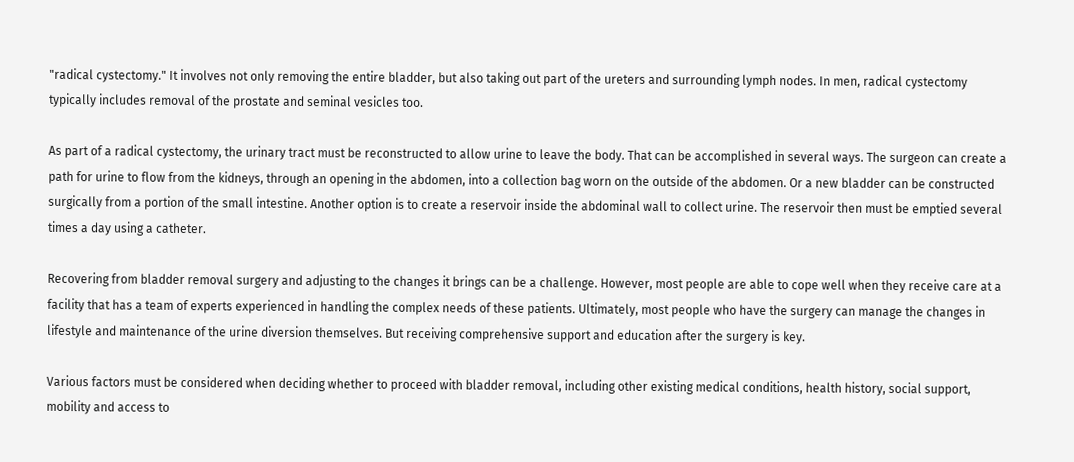"radical cystectomy." It involves not only removing the entire bladder, but also taking out part of the ureters and surrounding lymph nodes. In men, radical cystectomy typically includes removal of the prostate and seminal vesicles too.

As part of a radical cystectomy, the urinary tract must be reconstructed to allow urine to leave the body. That can be accomplished in several ways. The surgeon can create a path for urine to flow from the kidneys, through an opening in the abdomen, into a collection bag worn on the outside of the abdomen. Or a new bladder can be constructed surgically from a portion of the small intestine. Another option is to create a reservoir inside the abdominal wall to collect urine. The reservoir then must be emptied several times a day using a catheter.

Recovering from bladder removal surgery and adjusting to the changes it brings can be a challenge. However, most people are able to cope well when they receive care at a facility that has a team of experts experienced in handling the complex needs of these patients. Ultimately, most people who have the surgery can manage the changes in lifestyle and maintenance of the urine diversion themselves. But receiving comprehensive support and education after the surgery is key.

Various factors must be considered when deciding whether to proceed with bladder removal, including other existing medical conditions, health history, social support, mobility and access to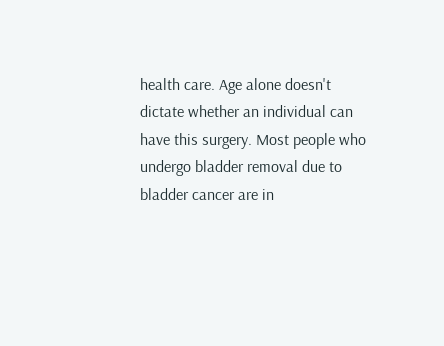health care. Age alone doesn't dictate whether an individual can have this surgery. Most people who undergo bladder removal due to bladder cancer are in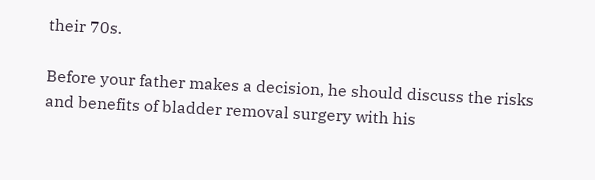their 70s.

Before your father makes a decision, he should discuss the risks and benefits of bladder removal surgery with his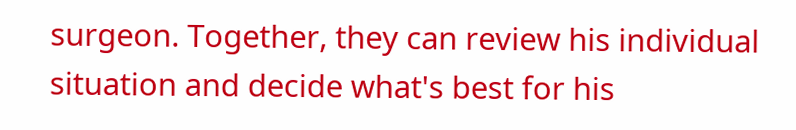surgeon. Together, they can review his individual situation and decide what's best for his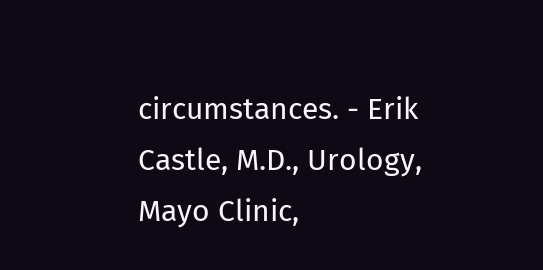circumstances. - Erik Castle, M.D., Urology, Mayo Clinic,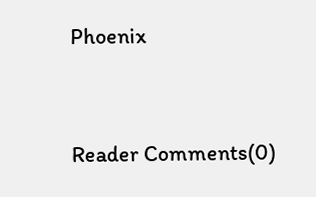Phoenix


Reader Comments(0)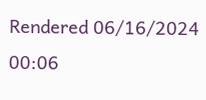Rendered 06/16/2024 00:06